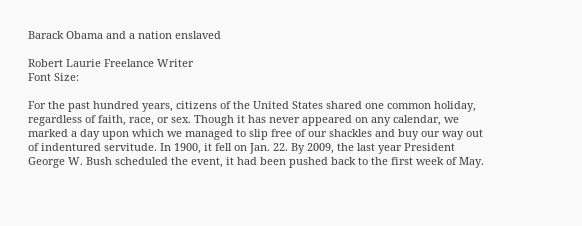Barack Obama and a nation enslaved

Robert Laurie Freelance Writer
Font Size:

For the past hundred years, citizens of the United States shared one common holiday, regardless of faith, race, or sex. Though it has never appeared on any calendar, we marked a day upon which we managed to slip free of our shackles and buy our way out of indentured servitude. In 1900, it fell on Jan. 22. By 2009, the last year President George W. Bush scheduled the event, it had been pushed back to the first week of May.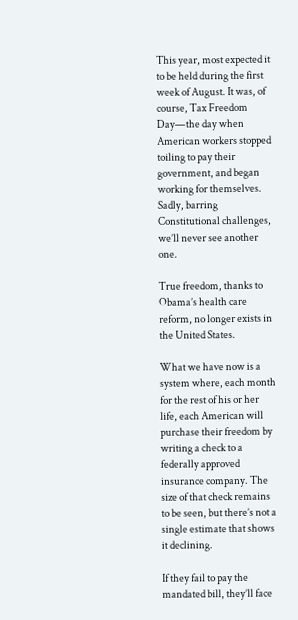This year, most expected it to be held during the first week of August. It was, of course, Tax Freedom Day—the day when American workers stopped toiling to pay their government, and began working for themselves. Sadly, barring Constitutional challenges, we’ll never see another one.

True freedom, thanks to Obama’s health care reform, no longer exists in the United States.

What we have now is a system where, each month for the rest of his or her life, each American will purchase their freedom by writing a check to a federally approved insurance company. The size of that check remains to be seen, but there’s not a single estimate that shows it declining.

If they fail to pay the mandated bill, they’ll face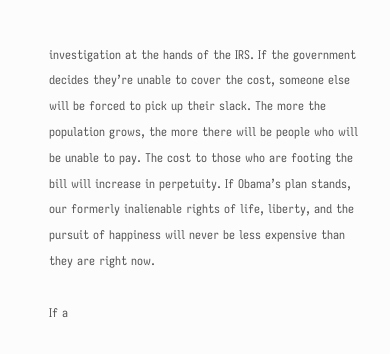investigation at the hands of the IRS. If the government decides they’re unable to cover the cost, someone else will be forced to pick up their slack. The more the population grows, the more there will be people who will be unable to pay. The cost to those who are footing the bill will increase in perpetuity. If Obama’s plan stands, our formerly inalienable rights of life, liberty, and the pursuit of happiness will never be less expensive than they are right now.

If a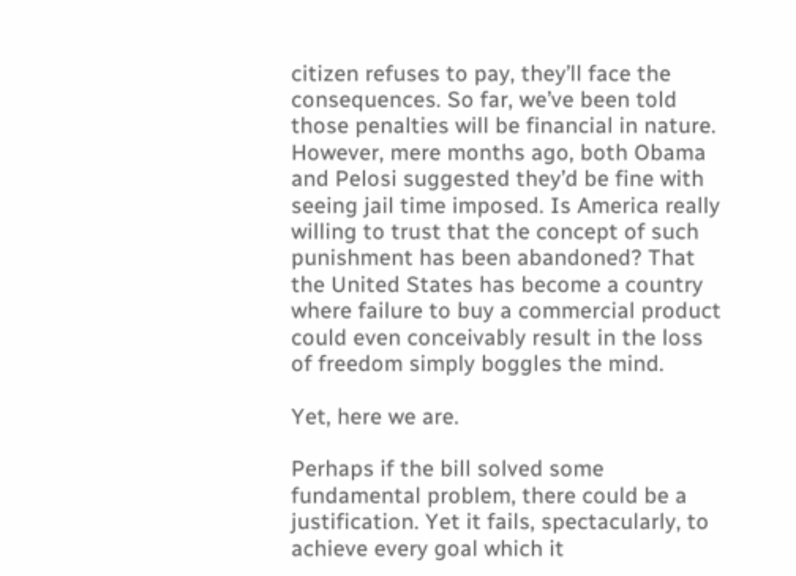citizen refuses to pay, they’ll face the consequences. So far, we’ve been told those penalties will be financial in nature. However, mere months ago, both Obama and Pelosi suggested they’d be fine with seeing jail time imposed. Is America really willing to trust that the concept of such punishment has been abandoned? That the United States has become a country where failure to buy a commercial product could even conceivably result in the loss of freedom simply boggles the mind.

Yet, here we are.

Perhaps if the bill solved some fundamental problem, there could be a justification. Yet it fails, spectacularly, to achieve every goal which it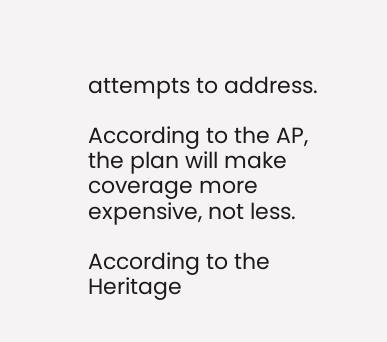attempts to address.

According to the AP, the plan will make coverage more expensive, not less.

According to the Heritage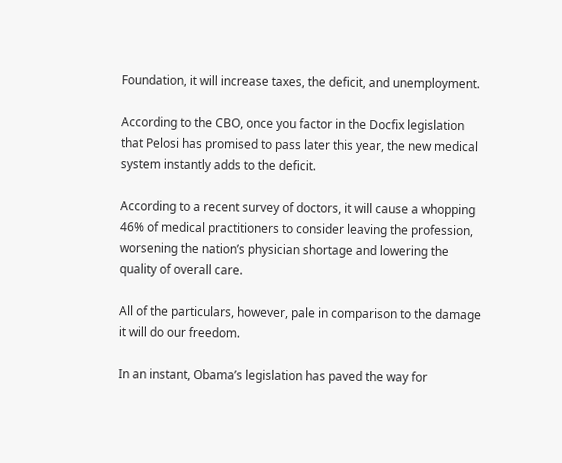Foundation, it will increase taxes, the deficit, and unemployment.

According to the CBO, once you factor in the Docfix legislation that Pelosi has promised to pass later this year, the new medical system instantly adds to the deficit.

According to a recent survey of doctors, it will cause a whopping 46% of medical practitioners to consider leaving the profession, worsening the nation’s physician shortage and lowering the quality of overall care.

All of the particulars, however, pale in comparison to the damage it will do our freedom.

In an instant, Obama’s legislation has paved the way for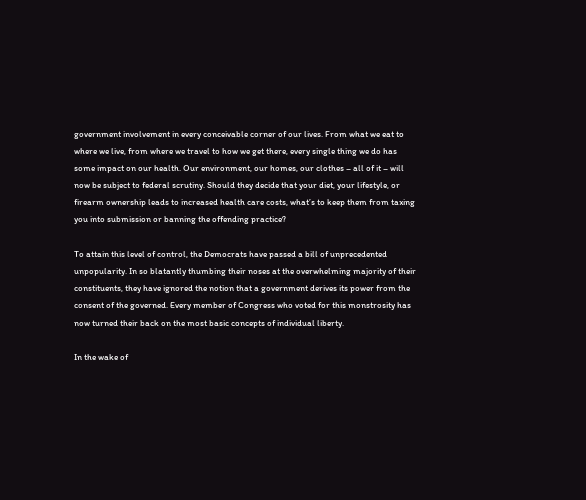government involvement in every conceivable corner of our lives. From what we eat to where we live, from where we travel to how we get there, every single thing we do has some impact on our health. Our environment, our homes, our clothes – all of it – will now be subject to federal scrutiny. Should they decide that your diet, your lifestyle, or firearm ownership leads to increased health care costs, what’s to keep them from taxing you into submission or banning the offending practice?

To attain this level of control, the Democrats have passed a bill of unprecedented unpopularity. In so blatantly thumbing their noses at the overwhelming majority of their constituents, they have ignored the notion that a government derives its power from the consent of the governed. Every member of Congress who voted for this monstrosity has now turned their back on the most basic concepts of individual liberty.

In the wake of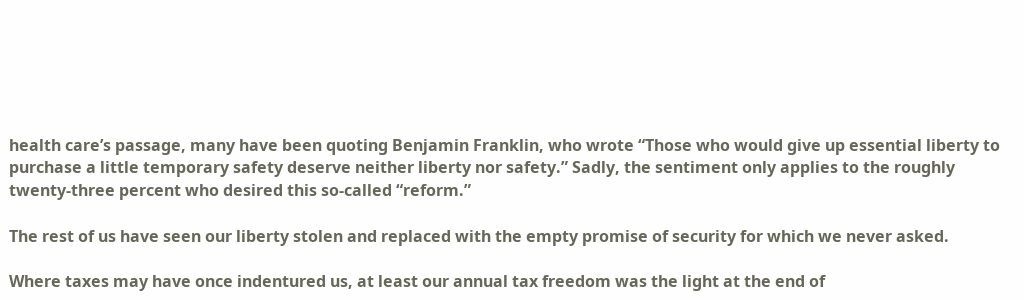health care’s passage, many have been quoting Benjamin Franklin, who wrote “Those who would give up essential liberty to purchase a little temporary safety deserve neither liberty nor safety.” Sadly, the sentiment only applies to the roughly twenty-three percent who desired this so-called “reform.”

The rest of us have seen our liberty stolen and replaced with the empty promise of security for which we never asked.

Where taxes may have once indentured us, at least our annual tax freedom was the light at the end of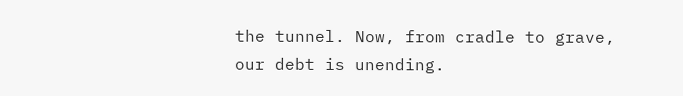the tunnel. Now, from cradle to grave, our debt is unending.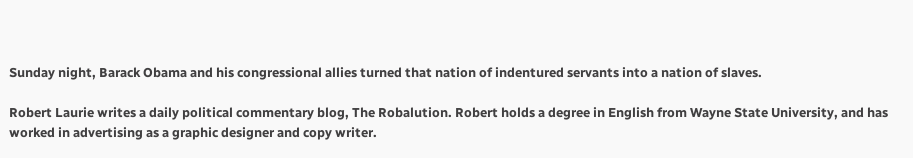Sunday night, Barack Obama and his congressional allies turned that nation of indentured servants into a nation of slaves.

Robert Laurie writes a daily political commentary blog, The Robalution. Robert holds a degree in English from Wayne State University, and has worked in advertising as a graphic designer and copy writer.